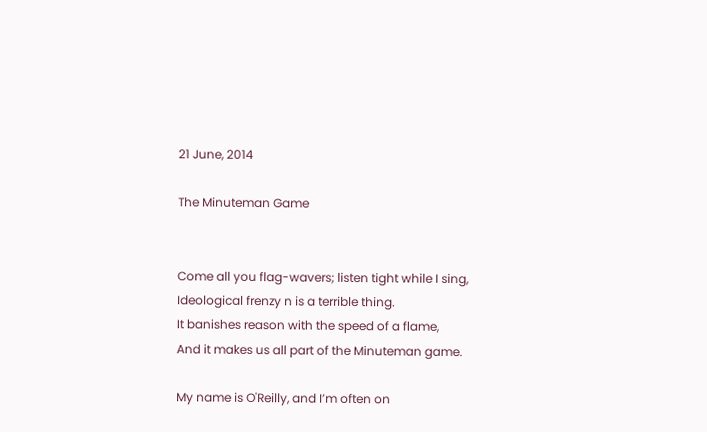21 June, 2014

The Minuteman Game


Come all you flag-wavers; listen tight while I sing,
Ideological frenzy n is a terrible thing.
It banishes reason with the speed of a flame,
And it makes us all part of the Minuteman game.

My name is O'Reilly, and I’m often on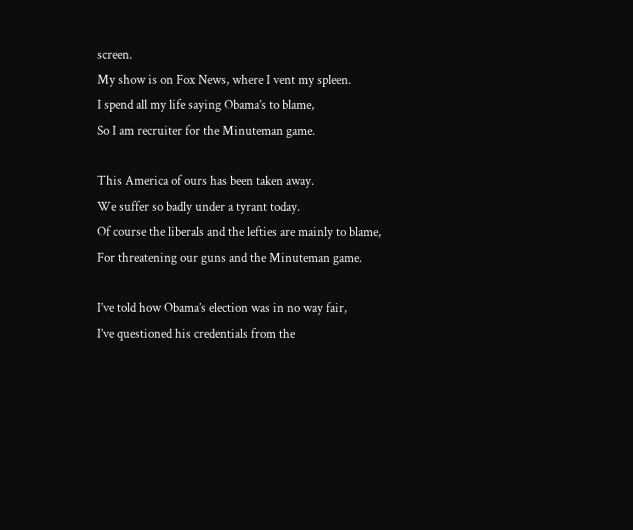screen.
My show is on Fox News, where I vent my spleen.
I spend all my life saying Obama’s to blame,
So I am recruiter for the Minuteman game.

This America of ours has been taken away.
We suffer so badly under a tyrant today.
Of course the liberals and the lefties are mainly to blame,
For threatening our guns and the Minuteman game.

I’ve told how Obama’s election was in no way fair,
I’ve questioned his credentials from the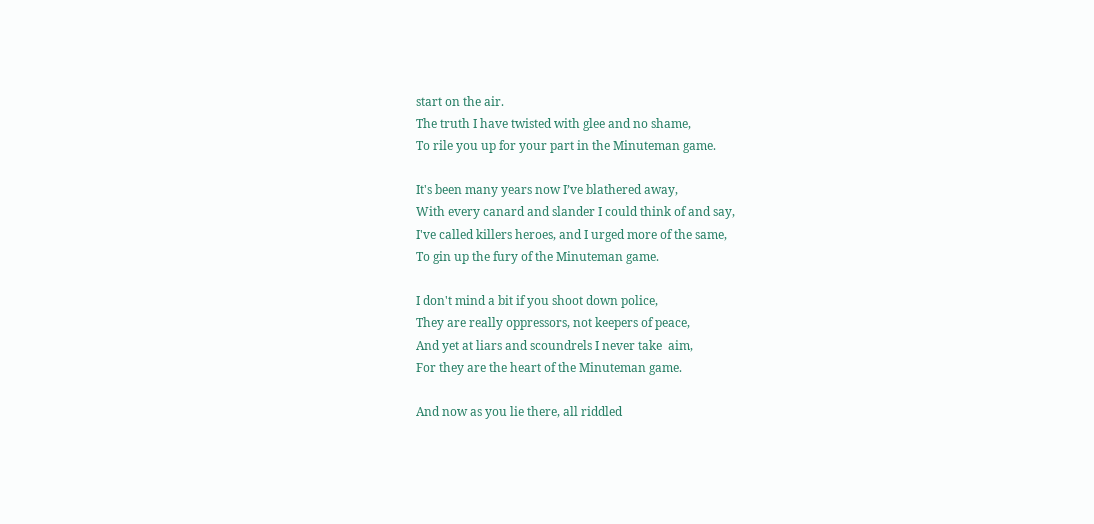start on the air.
The truth I have twisted with glee and no shame,
To rile you up for your part in the Minuteman game.

It's been many years now I’ve blathered away,
With every canard and slander I could think of and say,
I've called killers heroes, and I urged more of the same,
To gin up the fury of the Minuteman game.

I don't mind a bit if you shoot down police,
They are really oppressors, not keepers of peace,
And yet at liars and scoundrels I never take  aim,
For they are the heart of the Minuteman game.

And now as you lie there, all riddled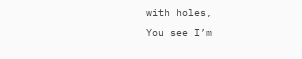with holes,
You see I’m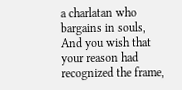a charlatan who bargains in souls,
And you wish that your reason had recognized the frame,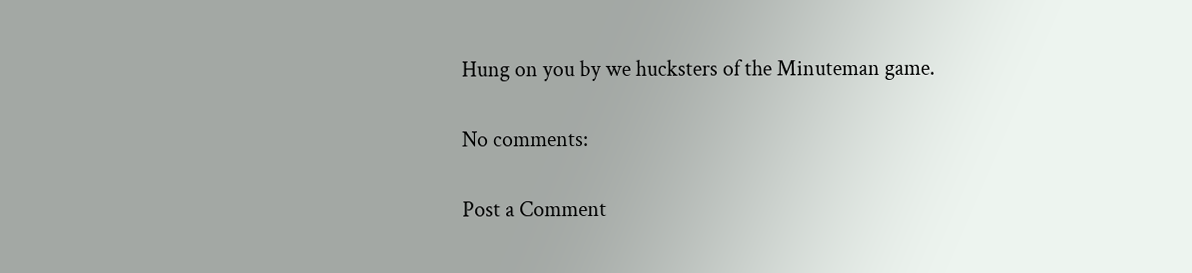Hung on you by we hucksters of the Minuteman game.

No comments:

Post a Comment